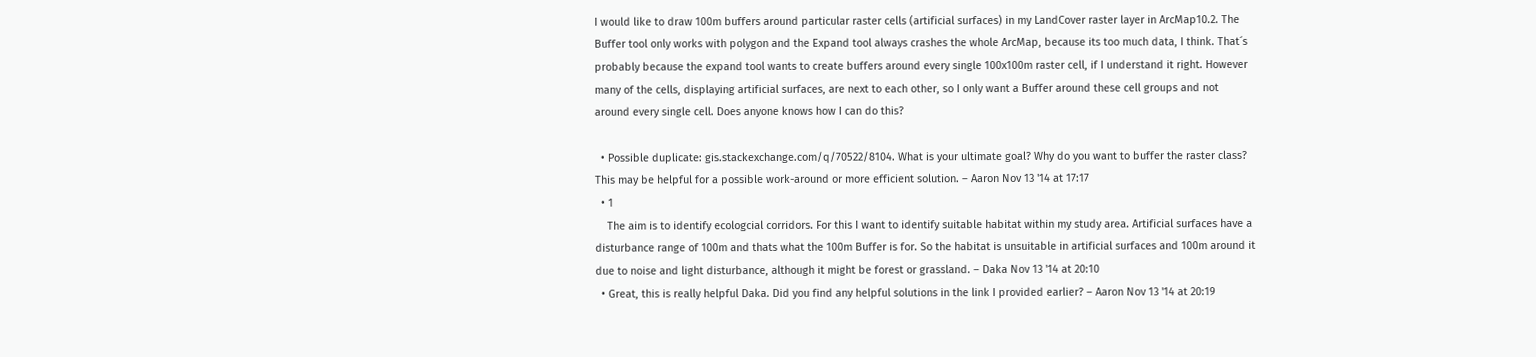I would like to draw 100m buffers around particular raster cells (artificial surfaces) in my LandCover raster layer in ArcMap10.2. The Buffer tool only works with polygon and the Expand tool always crashes the whole ArcMap, because its too much data, I think. That´s probably because the expand tool wants to create buffers around every single 100x100m raster cell, if I understand it right. However many of the cells, displaying artificial surfaces, are next to each other, so I only want a Buffer around these cell groups and not around every single cell. Does anyone knows how I can do this?

  • Possible duplicate: gis.stackexchange.com/q/70522/8104. What is your ultimate goal? Why do you want to buffer the raster class? This may be helpful for a possible work-around or more efficient solution. – Aaron Nov 13 '14 at 17:17
  • 1
    The aim is to identify ecologcial corridors. For this I want to identify suitable habitat within my study area. Artificial surfaces have a disturbance range of 100m and thats what the 100m Buffer is for. So the habitat is unsuitable in artificial surfaces and 100m around it due to noise and light disturbance, although it might be forest or grassland. – Daka Nov 13 '14 at 20:10
  • Great, this is really helpful Daka. Did you find any helpful solutions in the link I provided earlier? – Aaron Nov 13 '14 at 20:19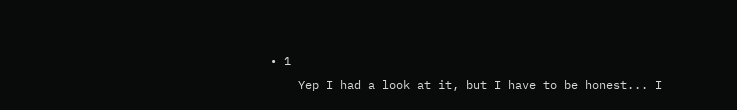• 1
    Yep I had a look at it, but I have to be honest... I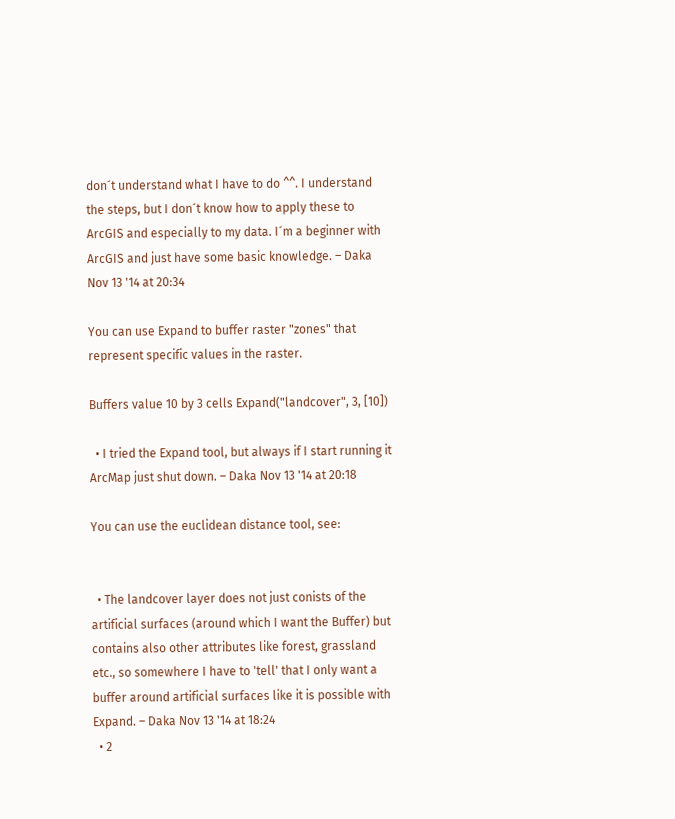don´t understand what I have to do ^^. I understand the steps, but I don´t know how to apply these to ArcGIS and especially to my data. I´m a beginner with ArcGIS and just have some basic knowledge. – Daka Nov 13 '14 at 20:34

You can use Expand to buffer raster "zones" that represent specific values in the raster.

Buffers value 10 by 3 cells Expand("landcover", 3, [10])

  • I tried the Expand tool, but always if I start running it ArcMap just shut down. – Daka Nov 13 '14 at 20:18

You can use the euclidean distance tool, see:


  • The landcover layer does not just conists of the artificial surfaces (around which I want the Buffer) but contains also other attributes like forest, grassland etc., so somewhere I have to 'tell' that I only want a buffer around artificial surfaces like it is possible with Expand. – Daka Nov 13 '14 at 18:24
  • 2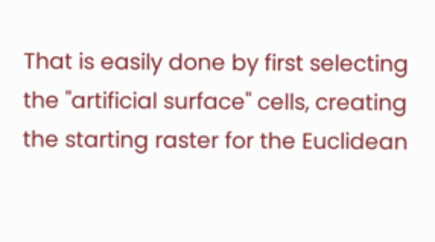That is easily done by first selecting the "artificial surface" cells, creating the starting raster for the Euclidean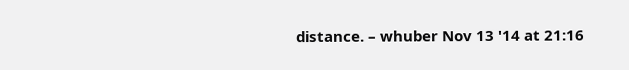distance. – whuber Nov 13 '14 at 21:16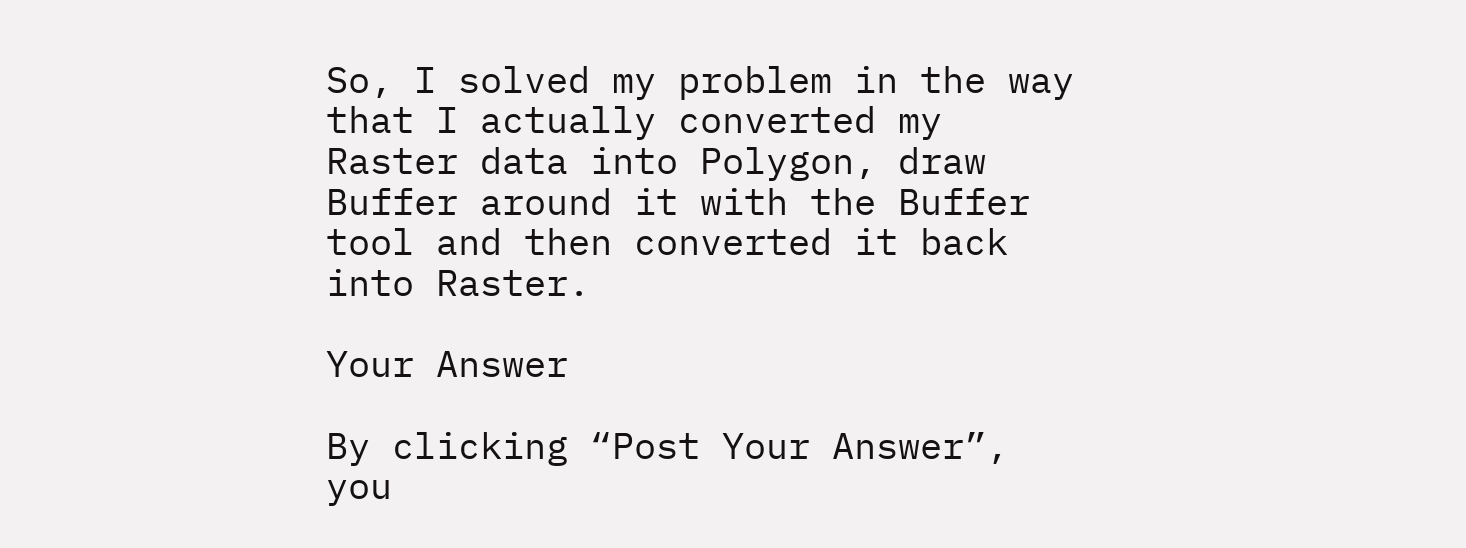So, I solved my problem in the way that I actually converted my Raster data into Polygon, draw Buffer around it with the Buffer tool and then converted it back into Raster.

Your Answer

By clicking “Post Your Answer”, you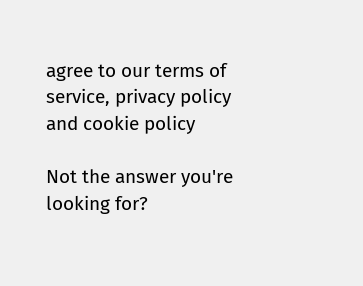agree to our terms of service, privacy policy and cookie policy

Not the answer you're looking for?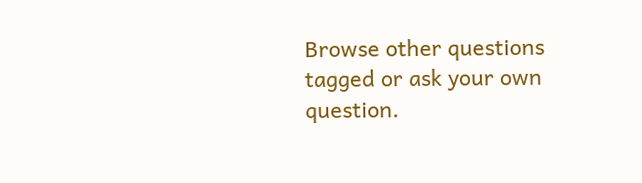Browse other questions tagged or ask your own question.